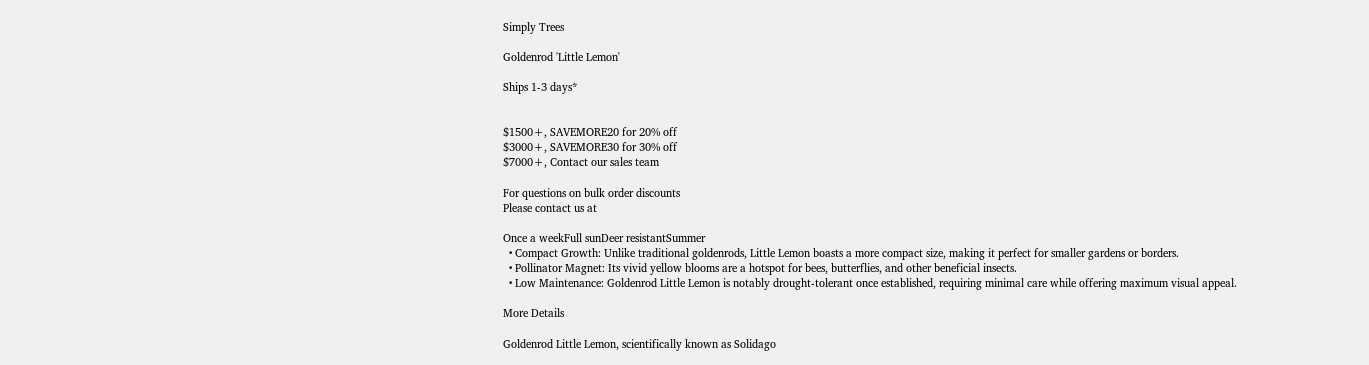Simply Trees

Goldenrod 'Little Lemon'

Ships 1-3 days*


$1500+, SAVEMORE20 for 20% off
$3000+, SAVEMORE30 for 30% off
$7000+, Contact our sales team

For questions on bulk order discounts
Please contact us at

Once a weekFull sunDeer resistantSummer
  • Compact Growth: Unlike traditional goldenrods, Little Lemon boasts a more compact size, making it perfect for smaller gardens or borders.
  • Pollinator Magnet: Its vivid yellow blooms are a hotspot for bees, butterflies, and other beneficial insects.
  • Low Maintenance: Goldenrod Little Lemon is notably drought-tolerant once established, requiring minimal care while offering maximum visual appeal.

More Details

Goldenrod Little Lemon, scientifically known as Solidago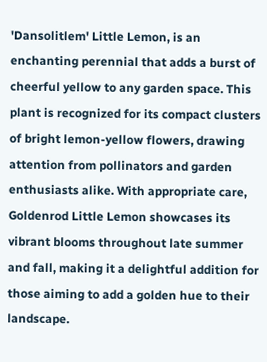'Dansolitlem' Little Lemon, is an enchanting perennial that adds a burst of cheerful yellow to any garden space. This plant is recognized for its compact clusters of bright lemon-yellow flowers, drawing attention from pollinators and garden enthusiasts alike. With appropriate care, Goldenrod Little Lemon showcases its vibrant blooms throughout late summer and fall, making it a delightful addition for those aiming to add a golden hue to their landscape.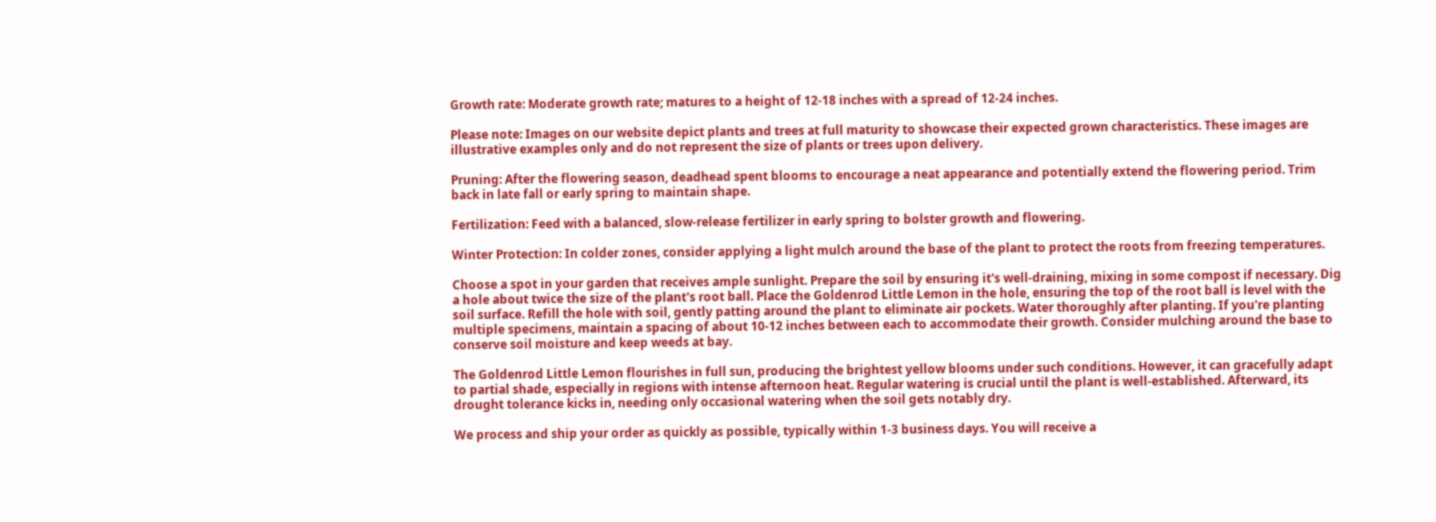Growth rate: Moderate growth rate; matures to a height of 12-18 inches with a spread of 12-24 inches.

Please note: Images on our website depict plants and trees at full maturity to showcase their expected grown characteristics. These images are illustrative examples only and do not represent the size of plants or trees upon delivery.

Pruning: After the flowering season, deadhead spent blooms to encourage a neat appearance and potentially extend the flowering period. Trim back in late fall or early spring to maintain shape.

Fertilization: Feed with a balanced, slow-release fertilizer in early spring to bolster growth and flowering.

Winter Protection: In colder zones, consider applying a light mulch around the base of the plant to protect the roots from freezing temperatures.

Choose a spot in your garden that receives ample sunlight. Prepare the soil by ensuring it's well-draining, mixing in some compost if necessary. Dig a hole about twice the size of the plant's root ball. Place the Goldenrod Little Lemon in the hole, ensuring the top of the root ball is level with the soil surface. Refill the hole with soil, gently patting around the plant to eliminate air pockets. Water thoroughly after planting. If you're planting multiple specimens, maintain a spacing of about 10-12 inches between each to accommodate their growth. Consider mulching around the base to conserve soil moisture and keep weeds at bay.

The Goldenrod Little Lemon flourishes in full sun, producing the brightest yellow blooms under such conditions. However, it can gracefully adapt to partial shade, especially in regions with intense afternoon heat. Regular watering is crucial until the plant is well-established. Afterward, its drought tolerance kicks in, needing only occasional watering when the soil gets notably dry.

We process and ship your order as quickly as possible, typically within 1-3 business days. You will receive a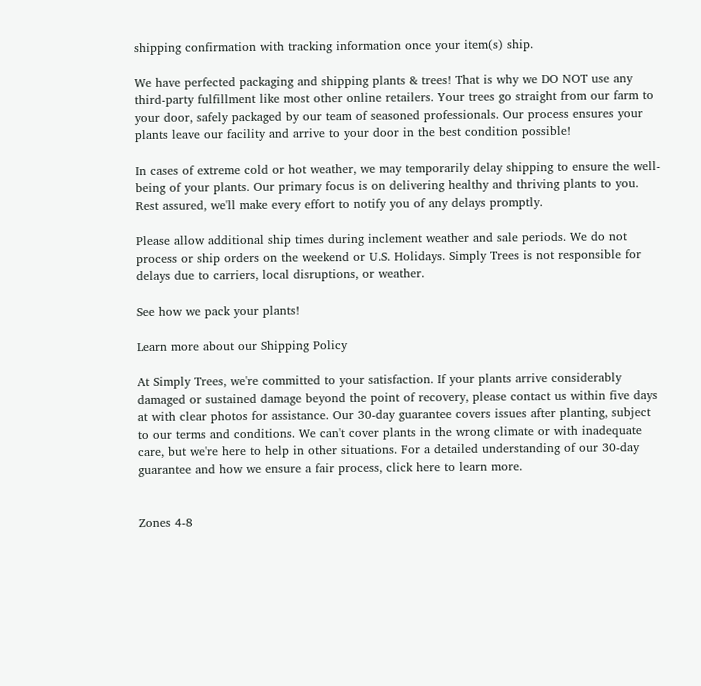shipping confirmation with tracking information once your item(s) ship.

We have perfected packaging and shipping plants & trees! That is why we DO NOT use any third-party fulfillment like most other online retailers. Your trees go straight from our farm to your door, safely packaged by our team of seasoned professionals. Our process ensures your plants leave our facility and arrive to your door in the best condition possible!

In cases of extreme cold or hot weather, we may temporarily delay shipping to ensure the well-being of your plants. Our primary focus is on delivering healthy and thriving plants to you. Rest assured, we'll make every effort to notify you of any delays promptly.

Please allow additional ship times during inclement weather and sale periods. We do not process or ship orders on the weekend or U.S. Holidays. Simply Trees is not responsible for delays due to carriers, local disruptions, or weather.

See how we pack your plants!

Learn more about our Shipping Policy

At Simply Trees, we're committed to your satisfaction. If your plants arrive considerably damaged or sustained damage beyond the point of recovery, please contact us within five days at with clear photos for assistance. Our 30-day guarantee covers issues after planting, subject to our terms and conditions. We can't cover plants in the wrong climate or with inadequate care, but we're here to help in other situations. For a detailed understanding of our 30-day guarantee and how we ensure a fair process, click here to learn more.


Zones 4-8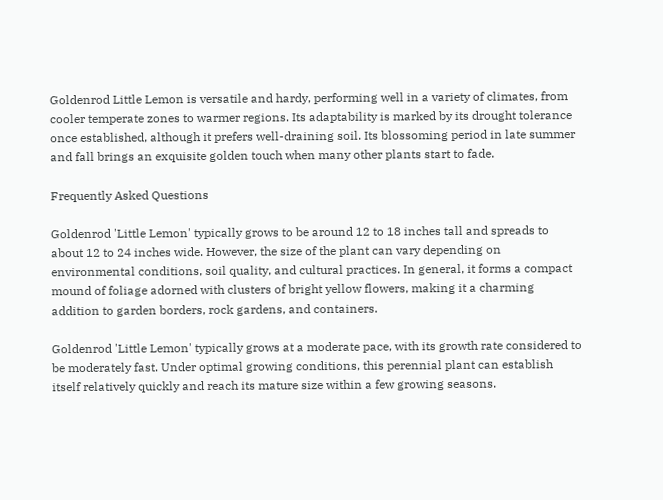Goldenrod Little Lemon is versatile and hardy, performing well in a variety of climates, from cooler temperate zones to warmer regions. Its adaptability is marked by its drought tolerance once established, although it prefers well-draining soil. Its blossoming period in late summer and fall brings an exquisite golden touch when many other plants start to fade.

Frequently Asked Questions

Goldenrod 'Little Lemon' typically grows to be around 12 to 18 inches tall and spreads to about 12 to 24 inches wide. However, the size of the plant can vary depending on environmental conditions, soil quality, and cultural practices. In general, it forms a compact mound of foliage adorned with clusters of bright yellow flowers, making it a charming addition to garden borders, rock gardens, and containers.

Goldenrod 'Little Lemon' typically grows at a moderate pace, with its growth rate considered to be moderately fast. Under optimal growing conditions, this perennial plant can establish itself relatively quickly and reach its mature size within a few growing seasons.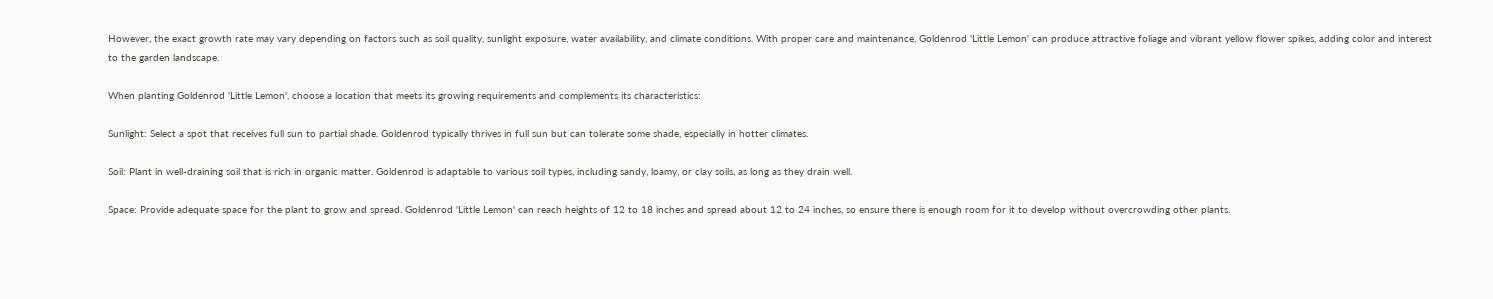However, the exact growth rate may vary depending on factors such as soil quality, sunlight exposure, water availability, and climate conditions. With proper care and maintenance, Goldenrod 'Little Lemon' can produce attractive foliage and vibrant yellow flower spikes, adding color and interest to the garden landscape.

When planting Goldenrod 'Little Lemon', choose a location that meets its growing requirements and complements its characteristics:

Sunlight: Select a spot that receives full sun to partial shade. Goldenrod typically thrives in full sun but can tolerate some shade, especially in hotter climates.

Soil: Plant in well-draining soil that is rich in organic matter. Goldenrod is adaptable to various soil types, including sandy, loamy, or clay soils, as long as they drain well.

Space: Provide adequate space for the plant to grow and spread. Goldenrod 'Little Lemon' can reach heights of 12 to 18 inches and spread about 12 to 24 inches, so ensure there is enough room for it to develop without overcrowding other plants.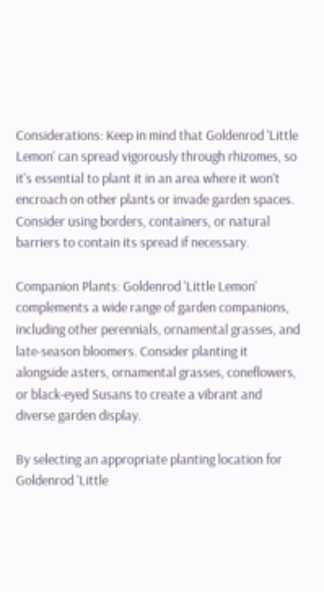Considerations: Keep in mind that Goldenrod 'Little Lemon' can spread vigorously through rhizomes, so it's essential to plant it in an area where it won't encroach on other plants or invade garden spaces. Consider using borders, containers, or natural barriers to contain its spread if necessary.

Companion Plants: Goldenrod 'Little Lemon' complements a wide range of garden companions, including other perennials, ornamental grasses, and late-season bloomers. Consider planting it alongside asters, ornamental grasses, coneflowers, or black-eyed Susans to create a vibrant and diverse garden display.

By selecting an appropriate planting location for Goldenrod 'Little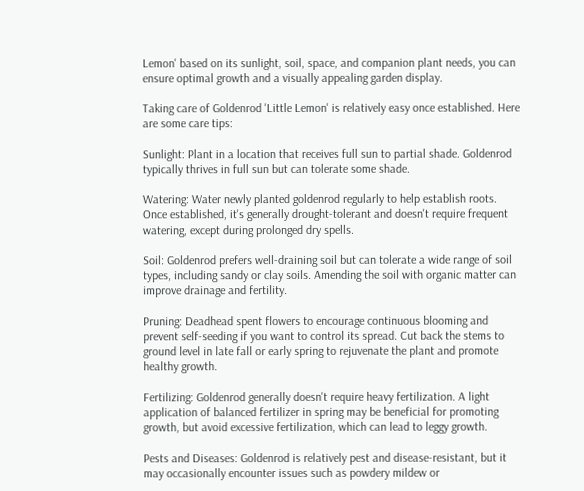Lemon' based on its sunlight, soil, space, and companion plant needs, you can ensure optimal growth and a visually appealing garden display.

Taking care of Goldenrod 'Little Lemon' is relatively easy once established. Here are some care tips:

Sunlight: Plant in a location that receives full sun to partial shade. Goldenrod typically thrives in full sun but can tolerate some shade.

Watering: Water newly planted goldenrod regularly to help establish roots. Once established, it's generally drought-tolerant and doesn't require frequent watering, except during prolonged dry spells.

Soil: Goldenrod prefers well-draining soil but can tolerate a wide range of soil types, including sandy or clay soils. Amending the soil with organic matter can improve drainage and fertility.

Pruning: Deadhead spent flowers to encourage continuous blooming and prevent self-seeding if you want to control its spread. Cut back the stems to ground level in late fall or early spring to rejuvenate the plant and promote healthy growth.

Fertilizing: Goldenrod generally doesn't require heavy fertilization. A light application of balanced fertilizer in spring may be beneficial for promoting growth, but avoid excessive fertilization, which can lead to leggy growth.

Pests and Diseases: Goldenrod is relatively pest and disease-resistant, but it may occasionally encounter issues such as powdery mildew or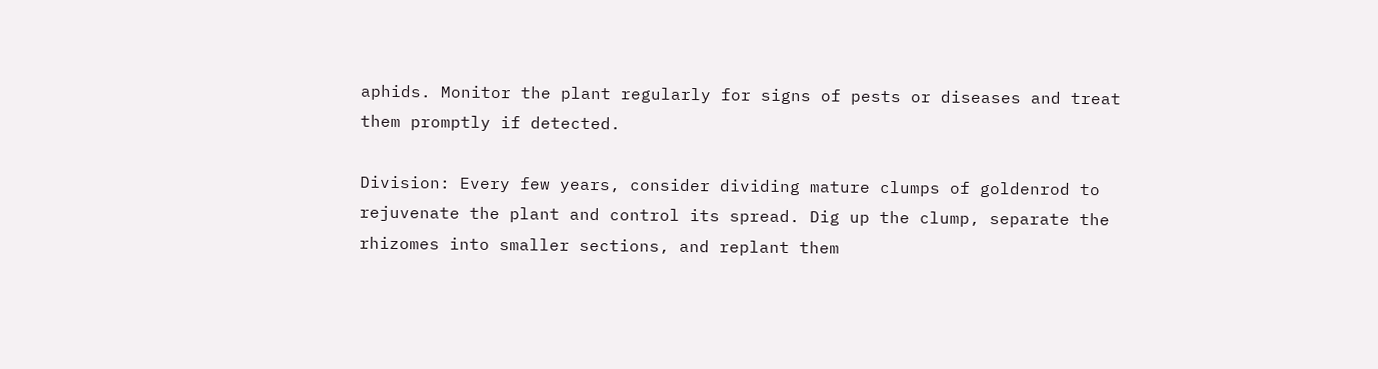aphids. Monitor the plant regularly for signs of pests or diseases and treat them promptly if detected.

Division: Every few years, consider dividing mature clumps of goldenrod to rejuvenate the plant and control its spread. Dig up the clump, separate the rhizomes into smaller sections, and replant them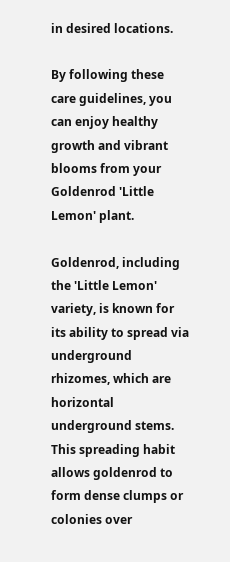in desired locations.

By following these care guidelines, you can enjoy healthy growth and vibrant blooms from your Goldenrod 'Little Lemon' plant.

Goldenrod, including the 'Little Lemon' variety, is known for its ability to spread via underground rhizomes, which are horizontal underground stems. This spreading habit allows goldenrod to form dense clumps or colonies over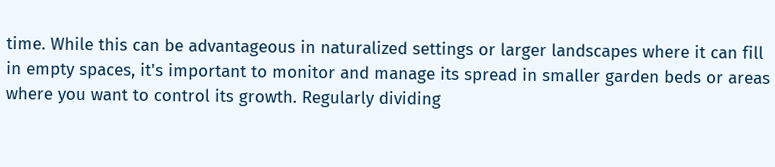time. While this can be advantageous in naturalized settings or larger landscapes where it can fill in empty spaces, it's important to monitor and manage its spread in smaller garden beds or areas where you want to control its growth. Regularly dividing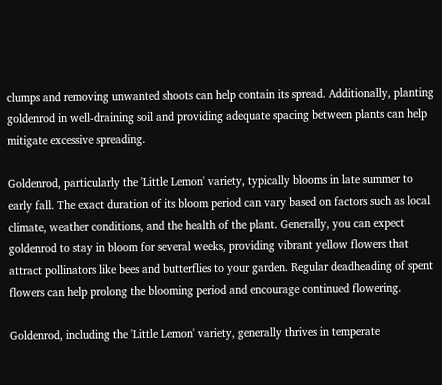clumps and removing unwanted shoots can help contain its spread. Additionally, planting goldenrod in well-draining soil and providing adequate spacing between plants can help mitigate excessive spreading.

Goldenrod, particularly the 'Little Lemon' variety, typically blooms in late summer to early fall. The exact duration of its bloom period can vary based on factors such as local climate, weather conditions, and the health of the plant. Generally, you can expect goldenrod to stay in bloom for several weeks, providing vibrant yellow flowers that attract pollinators like bees and butterflies to your garden. Regular deadheading of spent flowers can help prolong the blooming period and encourage continued flowering.

Goldenrod, including the 'Little Lemon' variety, generally thrives in temperate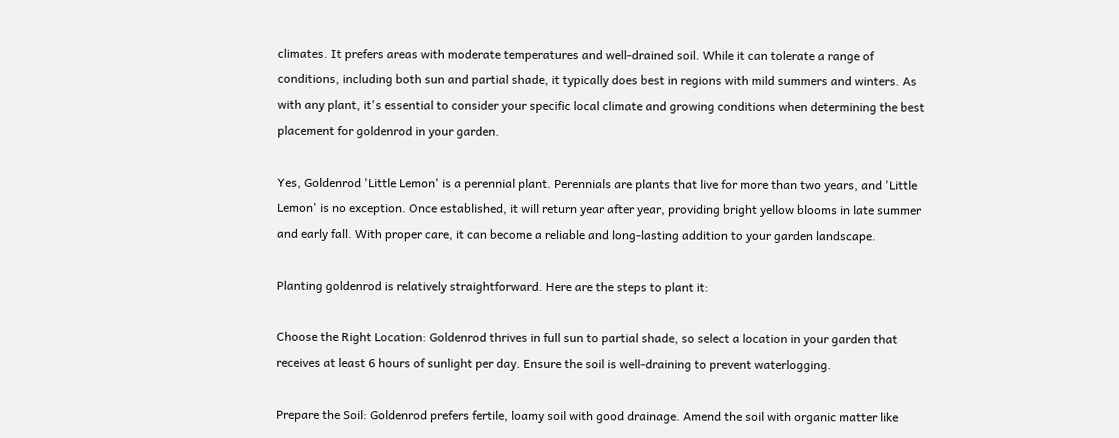climates. It prefers areas with moderate temperatures and well-drained soil. While it can tolerate a range of conditions, including both sun and partial shade, it typically does best in regions with mild summers and winters. As with any plant, it's essential to consider your specific local climate and growing conditions when determining the best placement for goldenrod in your garden.

Yes, Goldenrod 'Little Lemon' is a perennial plant. Perennials are plants that live for more than two years, and 'Little Lemon' is no exception. Once established, it will return year after year, providing bright yellow blooms in late summer and early fall. With proper care, it can become a reliable and long-lasting addition to your garden landscape.

Planting goldenrod is relatively straightforward. Here are the steps to plant it:

Choose the Right Location: Goldenrod thrives in full sun to partial shade, so select a location in your garden that receives at least 6 hours of sunlight per day. Ensure the soil is well-draining to prevent waterlogging.

Prepare the Soil: Goldenrod prefers fertile, loamy soil with good drainage. Amend the soil with organic matter like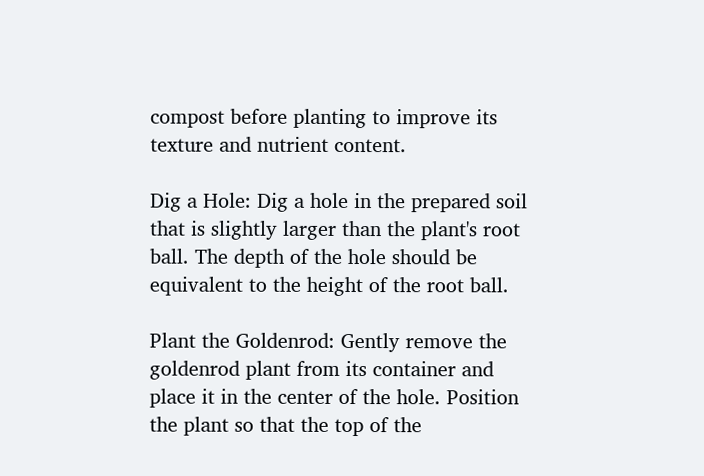compost before planting to improve its texture and nutrient content.

Dig a Hole: Dig a hole in the prepared soil that is slightly larger than the plant's root ball. The depth of the hole should be equivalent to the height of the root ball.

Plant the Goldenrod: Gently remove the goldenrod plant from its container and place it in the center of the hole. Position the plant so that the top of the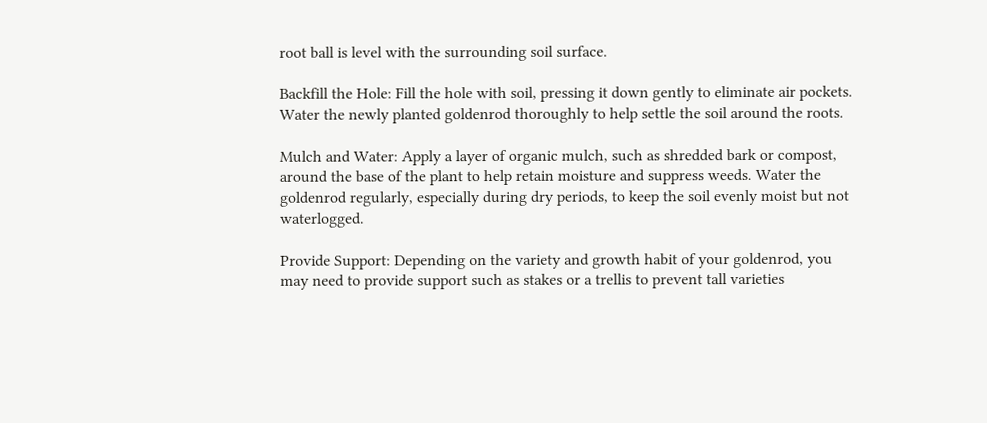root ball is level with the surrounding soil surface.

Backfill the Hole: Fill the hole with soil, pressing it down gently to eliminate air pockets. Water the newly planted goldenrod thoroughly to help settle the soil around the roots.

Mulch and Water: Apply a layer of organic mulch, such as shredded bark or compost, around the base of the plant to help retain moisture and suppress weeds. Water the goldenrod regularly, especially during dry periods, to keep the soil evenly moist but not waterlogged.

Provide Support: Depending on the variety and growth habit of your goldenrod, you may need to provide support such as stakes or a trellis to prevent tall varieties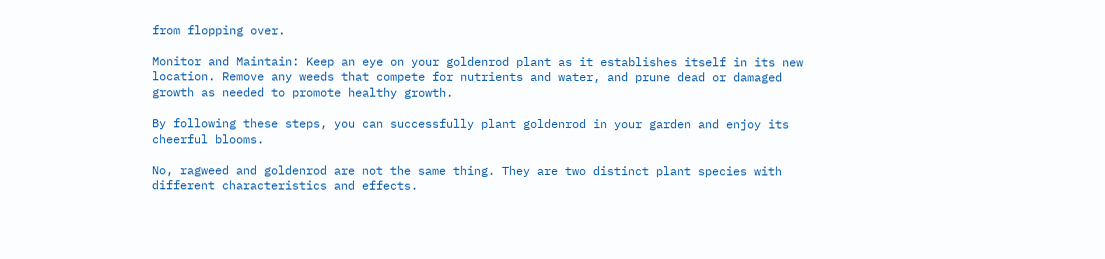from flopping over.

Monitor and Maintain: Keep an eye on your goldenrod plant as it establishes itself in its new location. Remove any weeds that compete for nutrients and water, and prune dead or damaged growth as needed to promote healthy growth.

By following these steps, you can successfully plant goldenrod in your garden and enjoy its cheerful blooms.

No, ragweed and goldenrod are not the same thing. They are two distinct plant species with different characteristics and effects.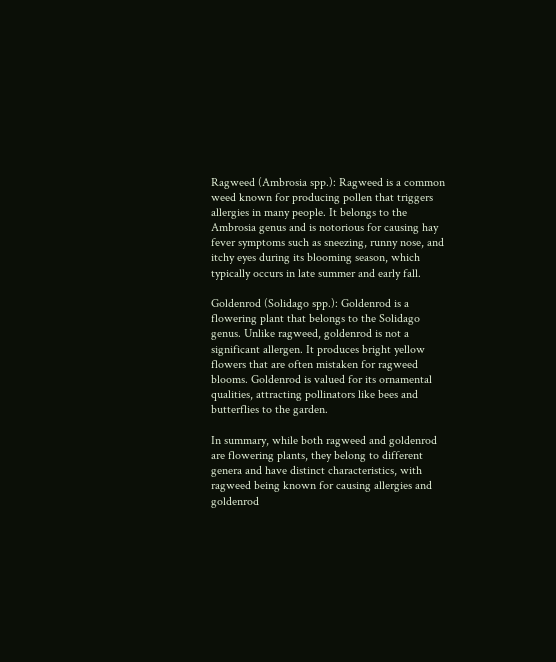Ragweed (Ambrosia spp.): Ragweed is a common weed known for producing pollen that triggers allergies in many people. It belongs to the Ambrosia genus and is notorious for causing hay fever symptoms such as sneezing, runny nose, and itchy eyes during its blooming season, which typically occurs in late summer and early fall.

Goldenrod (Solidago spp.): Goldenrod is a flowering plant that belongs to the Solidago genus. Unlike ragweed, goldenrod is not a significant allergen. It produces bright yellow flowers that are often mistaken for ragweed blooms. Goldenrod is valued for its ornamental qualities, attracting pollinators like bees and butterflies to the garden.

In summary, while both ragweed and goldenrod are flowering plants, they belong to different genera and have distinct characteristics, with ragweed being known for causing allergies and goldenrod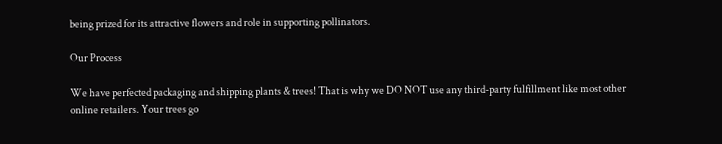being prized for its attractive flowers and role in supporting pollinators.

Our Process

We have perfected packaging and shipping plants & trees! That is why we DO NOT use any third-party fulfillment like most other online retailers. Your trees go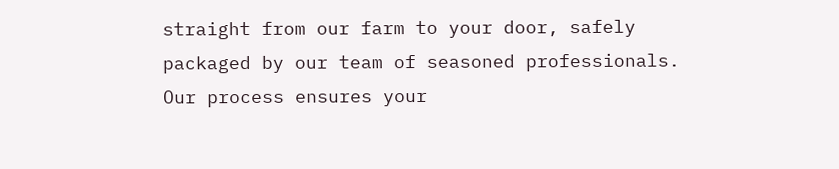straight from our farm to your door, safely packaged by our team of seasoned professionals. Our process ensures your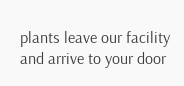plants leave our facility and arrive to your door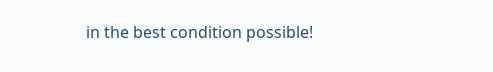in the best condition possible!